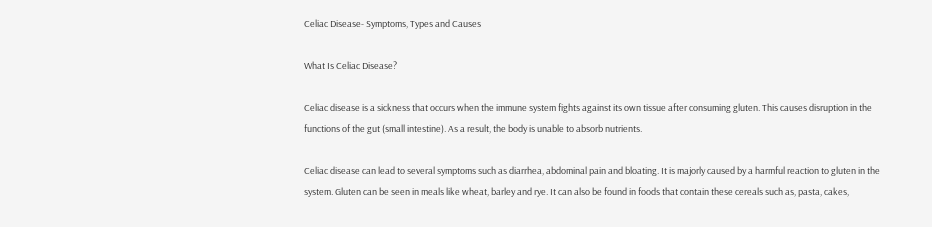Celiac Disease- Symptoms, Types and Causes

What Is Celiac Disease?

Celiac disease is a sickness that occurs when the immune system fights against its own tissue after consuming gluten. This causes disruption in the functions of the gut (small intestine). As a result, the body is unable to absorb nutrients.

Celiac disease can lead to several symptoms such as diarrhea, abdominal pain and bloating. It is majorly caused by a harmful reaction to gluten in the system. Gluten can be seen in meals like wheat, barley and rye. It can also be found in foods that contain these cereals such as, pasta, cakes,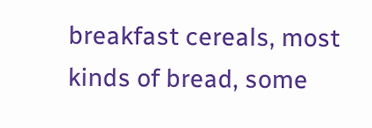breakfast cereals, most kinds of bread, some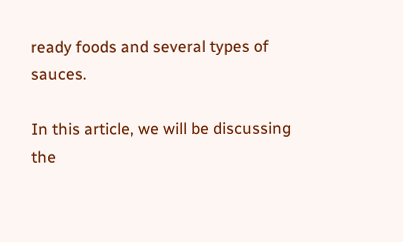ready foods and several types of sauces.

In this article, we will be discussing the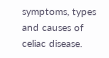symptoms, types and causes of celiac disease.